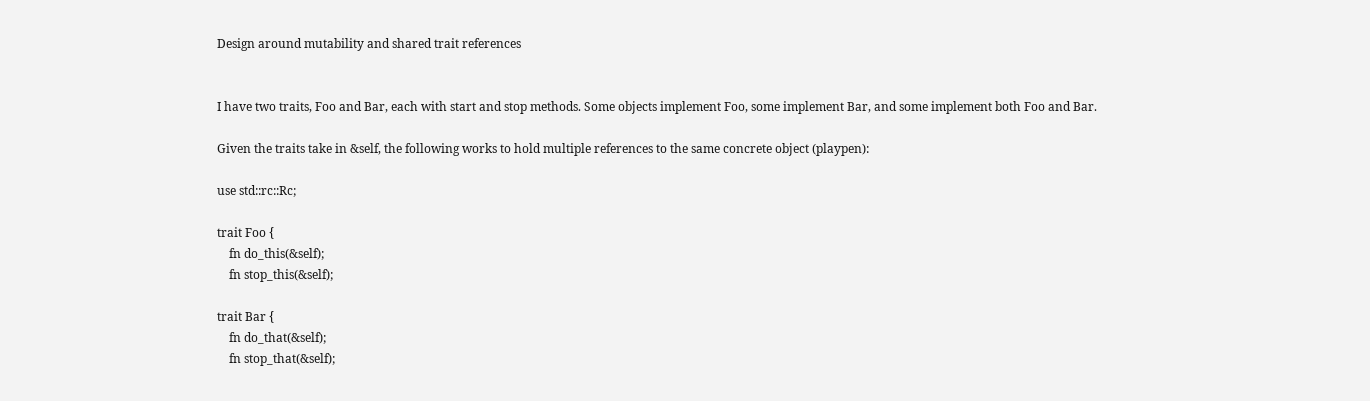Design around mutability and shared trait references


I have two traits, Foo and Bar, each with start and stop methods. Some objects implement Foo, some implement Bar, and some implement both Foo and Bar.

Given the traits take in &self, the following works to hold multiple references to the same concrete object (playpen):

use std::rc::Rc;

trait Foo {
    fn do_this(&self);
    fn stop_this(&self);

trait Bar {
    fn do_that(&self);
    fn stop_that(&self);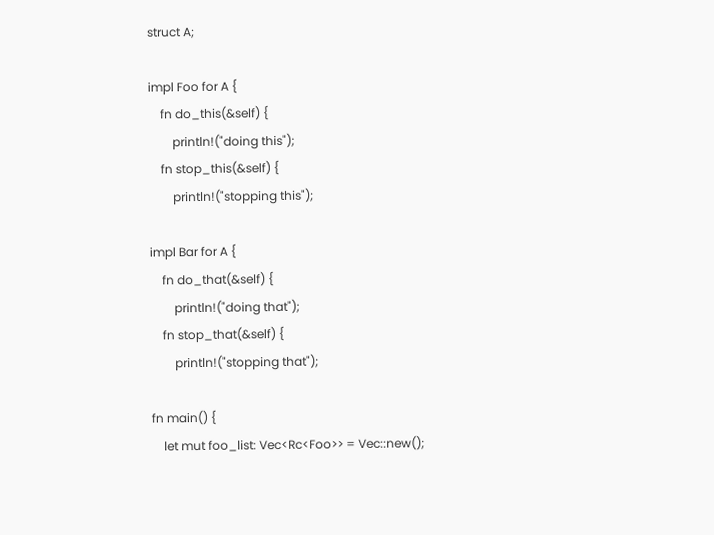struct A;

impl Foo for A {
    fn do_this(&self) {
        println!("doing this");
    fn stop_this(&self) {
        println!("stopping this");

impl Bar for A {
    fn do_that(&self) {
        println!("doing that");
    fn stop_that(&self) {
        println!("stopping that");

fn main() {
    let mut foo_list: Vec<Rc<Foo>> = Vec::new();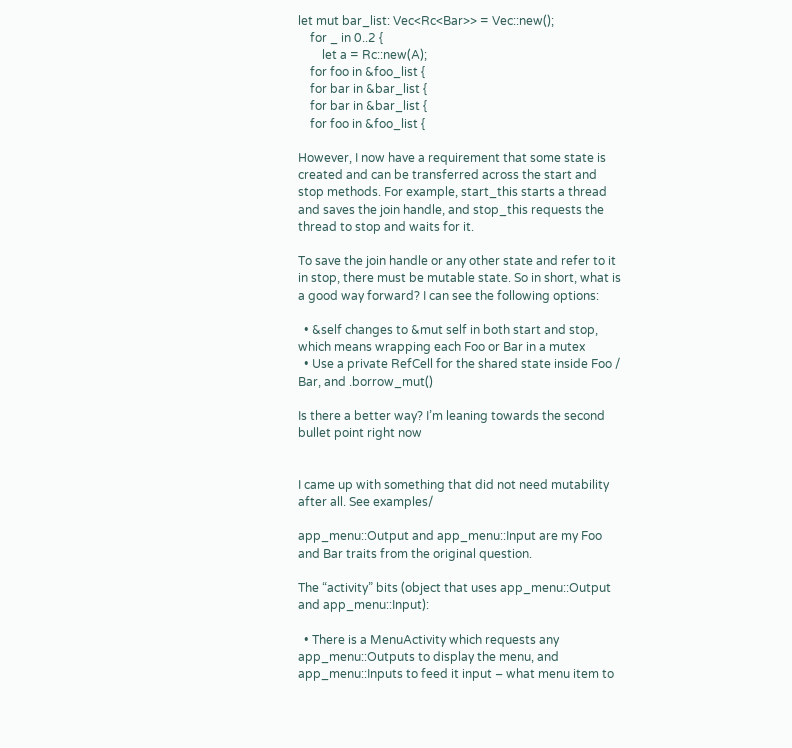let mut bar_list: Vec<Rc<Bar>> = Vec::new();
    for _ in 0..2 {
        let a = Rc::new(A);
    for foo in &foo_list {
    for bar in &bar_list {
    for bar in &bar_list {
    for foo in &foo_list {

However, I now have a requirement that some state is created and can be transferred across the start and stop methods. For example, start_this starts a thread and saves the join handle, and stop_this requests the thread to stop and waits for it.

To save the join handle or any other state and refer to it in stop, there must be mutable state. So in short, what is a good way forward? I can see the following options:

  • &self changes to &mut self in both start and stop, which means wrapping each Foo or Bar in a mutex
  • Use a private RefCell for the shared state inside Foo / Bar, and .borrow_mut()

Is there a better way? I’m leaning towards the second bullet point right now


I came up with something that did not need mutability after all. See examples/

app_menu::Output and app_menu::Input are my Foo and Bar traits from the original question.

The “activity” bits (object that uses app_menu::Output and app_menu::Input):

  • There is a MenuActivity which requests any app_menu::Outputs to display the menu, and app_menu::Inputs to feed it input – what menu item to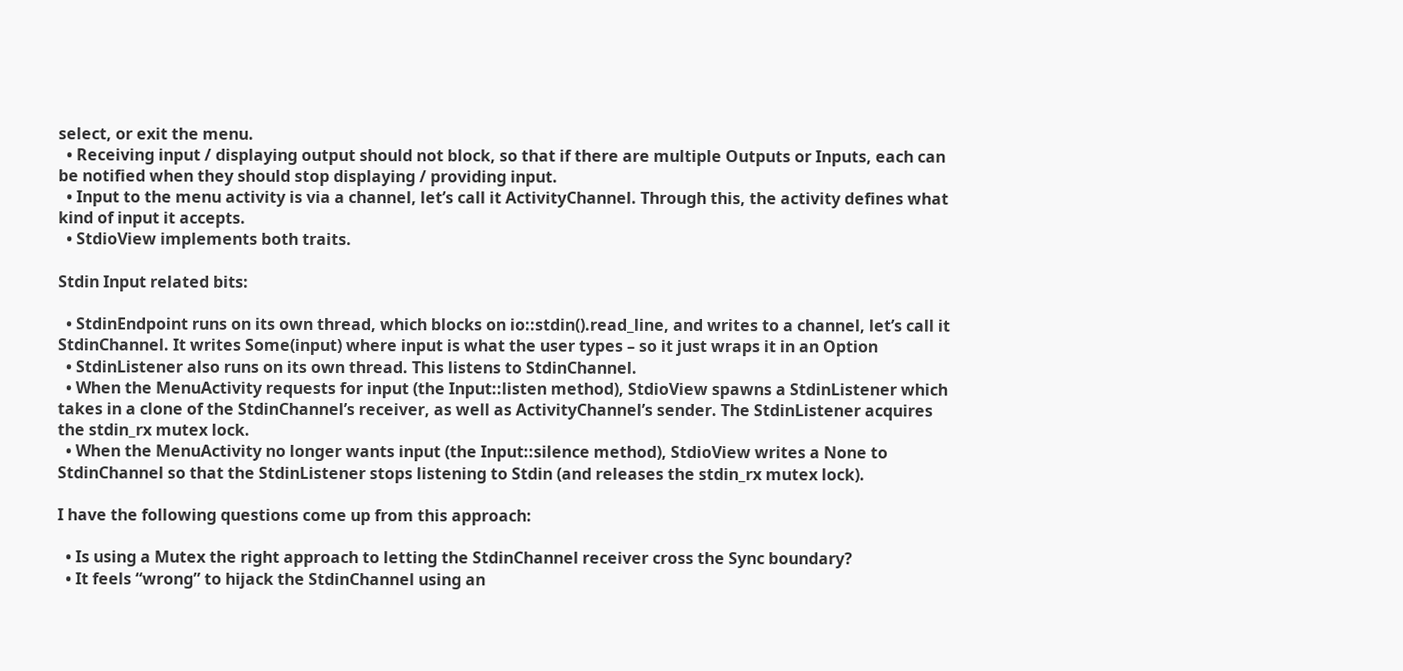select, or exit the menu.
  • Receiving input / displaying output should not block, so that if there are multiple Outputs or Inputs, each can be notified when they should stop displaying / providing input.
  • Input to the menu activity is via a channel, let’s call it ActivityChannel. Through this, the activity defines what kind of input it accepts.
  • StdioView implements both traits.

Stdin Input related bits:

  • StdinEndpoint runs on its own thread, which blocks on io::stdin().read_line, and writes to a channel, let’s call it StdinChannel. It writes Some(input) where input is what the user types – so it just wraps it in an Option
  • StdinListener also runs on its own thread. This listens to StdinChannel.
  • When the MenuActivity requests for input (the Input::listen method), StdioView spawns a StdinListener which takes in a clone of the StdinChannel’s receiver, as well as ActivityChannel’s sender. The StdinListener acquires the stdin_rx mutex lock.
  • When the MenuActivity no longer wants input (the Input::silence method), StdioView writes a None to StdinChannel so that the StdinListener stops listening to Stdin (and releases the stdin_rx mutex lock).

I have the following questions come up from this approach:

  • Is using a Mutex the right approach to letting the StdinChannel receiver cross the Sync boundary?
  • It feels “wrong” to hijack the StdinChannel using an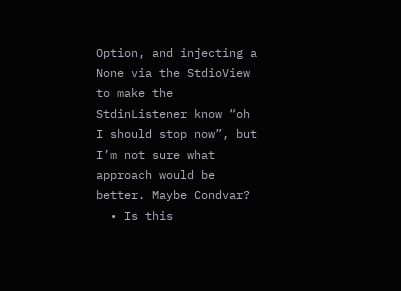Option, and injecting a None via the StdioView to make the StdinListener know “oh I should stop now”, but I’m not sure what approach would be better. Maybe Condvar?
  • Is this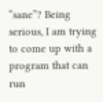“sane”? Being serious, I am trying to come up with a program that can run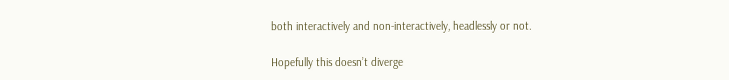both interactively and non-interactively, headlessly or not.

Hopefully this doesn’t diverge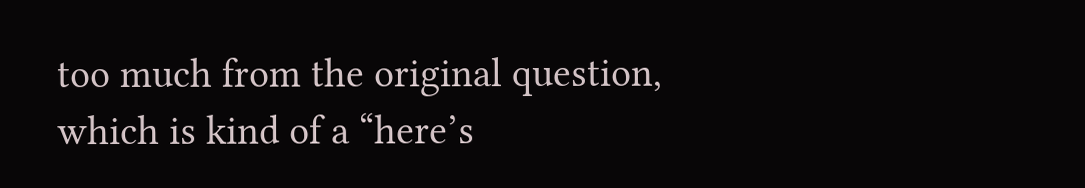too much from the original question, which is kind of a “here’s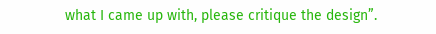what I came up with, please critique the design”.